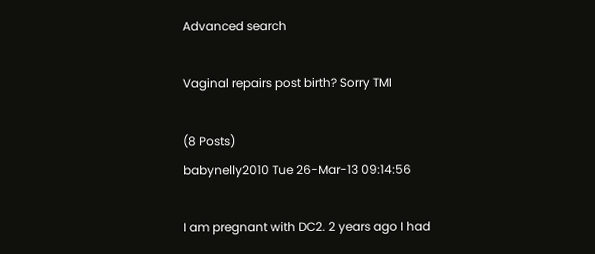Advanced search

Vaginal repairs post birth? Sorry TMI

(8 Posts)
babynelly2010 Tue 26-Mar-13 09:14:56

I am pregnant with DC2. 2 years ago I had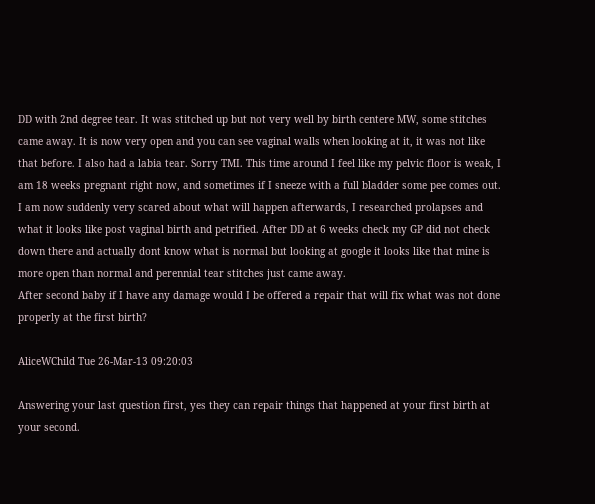DD with 2nd degree tear. It was stitched up but not very well by birth centere MW, some stitches came away. It is now very open and you can see vaginal walls when looking at it, it was not like that before. I also had a labia tear. Sorry TMI. This time around I feel like my pelvic floor is weak, I am 18 weeks pregnant right now, and sometimes if I sneeze with a full bladder some pee comes out.
I am now suddenly very scared about what will happen afterwards, I researched prolapses and what it looks like post vaginal birth and petrified. After DD at 6 weeks check my GP did not check down there and actually dont know what is normal but looking at google it looks like that mine is more open than normal and perennial tear stitches just came away.
After second baby if I have any damage would I be offered a repair that will fix what was not done properly at the first birth?

AliceWChild Tue 26-Mar-13 09:20:03

Answering your last question first, yes they can repair things that happened at your first birth at your second.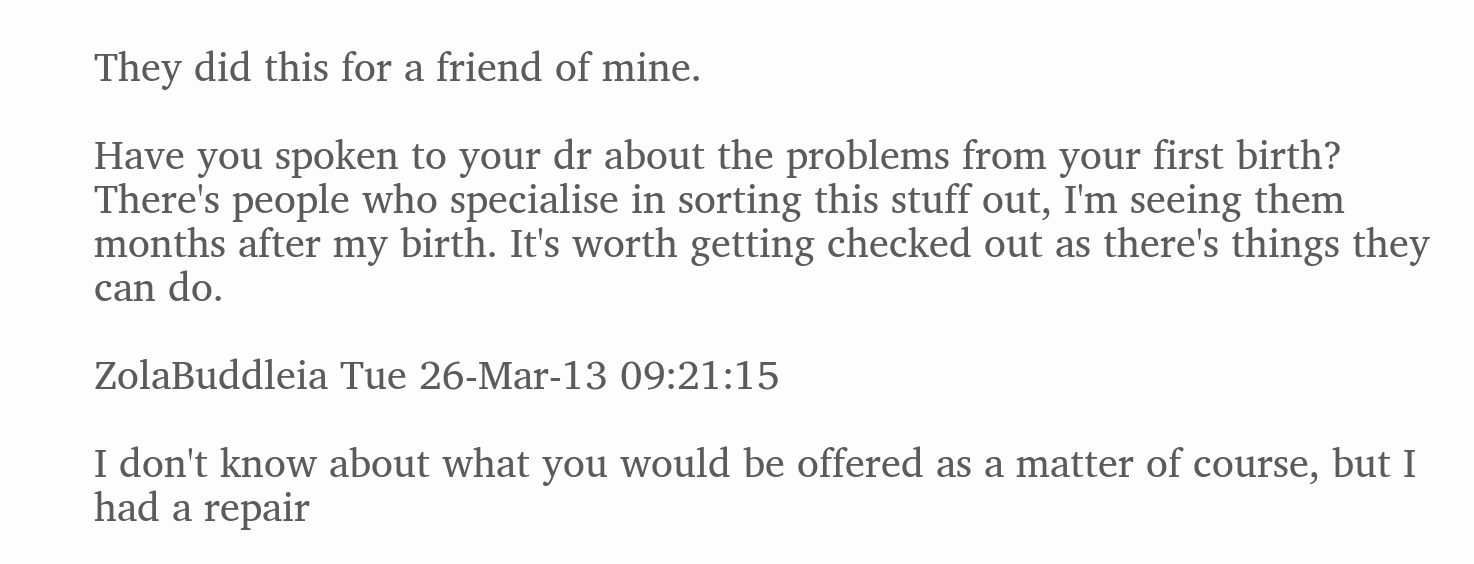They did this for a friend of mine.

Have you spoken to your dr about the problems from your first birth? There's people who specialise in sorting this stuff out, I'm seeing them months after my birth. It's worth getting checked out as there's things they can do.

ZolaBuddleia Tue 26-Mar-13 09:21:15

I don't know about what you would be offered as a matter of course, but I had a repair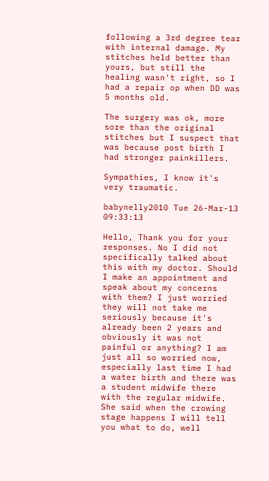following a 3rd degree tear with internal damage. My stitches held better than yours, but still the healing wasn't right, so I had a repair op when DD was 5 months old.

The surgery was ok, more sore than the original stitches but I suspect that was because post birth I had stronger painkillers.

Sympathies, I know it's very traumatic.

babynelly2010 Tue 26-Mar-13 09:33:13

Hello, Thank you for your responses. No I did not specifically talked about this with my doctor. Should I make an appointment and speak about my concerns with them? I just worried they will not take me seriously because it's already been 2 years and obviously it was not painful or anything? I am just all so worried now, especially last time I had a water birth and there was a student midwife there with the regular midwife. She said when the crowing stage happens I will tell you what to do, well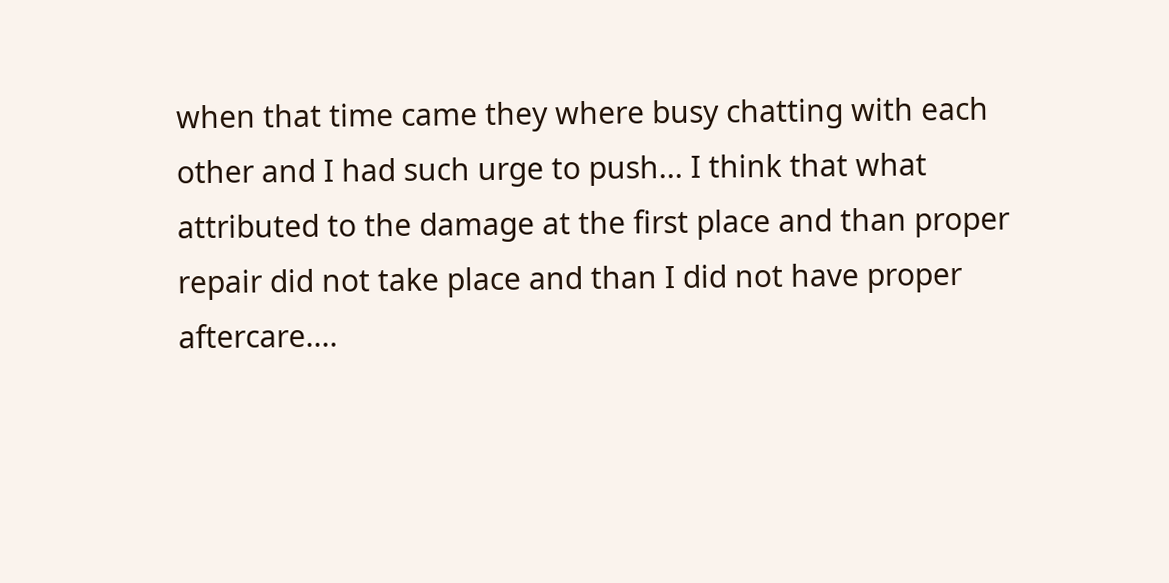when that time came they where busy chatting with each other and I had such urge to push... I think that what attributed to the damage at the first place and than proper repair did not take place and than I did not have proper aftercare....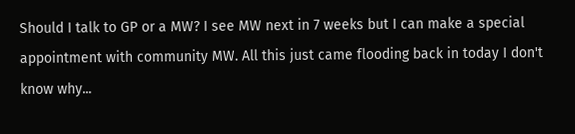Should I talk to GP or a MW? I see MW next in 7 weeks but I can make a special appointment with community MW. All this just came flooding back in today I don't know why...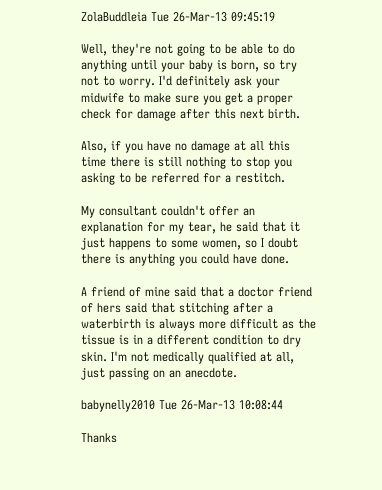ZolaBuddleia Tue 26-Mar-13 09:45:19

Well, they're not going to be able to do anything until your baby is born, so try not to worry. I'd definitely ask your midwife to make sure you get a proper check for damage after this next birth.

Also, if you have no damage at all this time there is still nothing to stop you asking to be referred for a restitch.

My consultant couldn't offer an explanation for my tear, he said that it just happens to some women, so I doubt there is anything you could have done.

A friend of mine said that a doctor friend of hers said that stitching after a waterbirth is always more difficult as the tissue is in a different condition to dry skin. I'm not medically qualified at all, just passing on an anecdote.

babynelly2010 Tue 26-Mar-13 10:08:44

Thanks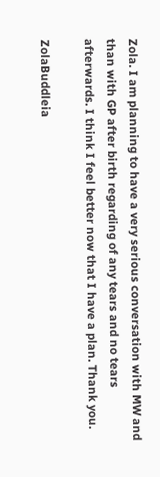Zola. I am planning to have a very serious conversation with MW and than with GP after birth regarding of any tears and no tears afterwards. I think I feel better now that I have a plan. Thank you.

ZolaBuddleia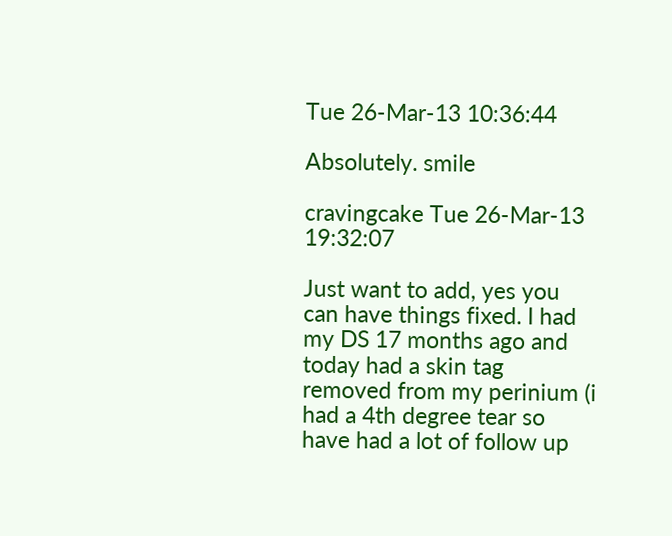Tue 26-Mar-13 10:36:44

Absolutely. smile

cravingcake Tue 26-Mar-13 19:32:07

Just want to add, yes you can have things fixed. I had my DS 17 months ago and today had a skin tag removed from my perinium (i had a 4th degree tear so have had a lot of follow up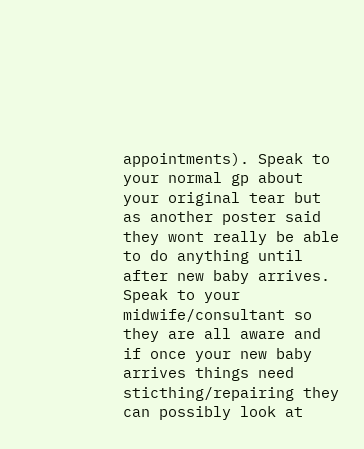appointments). Speak to your normal gp about your original tear but as another poster said they wont really be able to do anything until after new baby arrives. Speak to your midwife/consultant so they are all aware and if once your new baby arrives things need sticthing/repairing they can possibly look at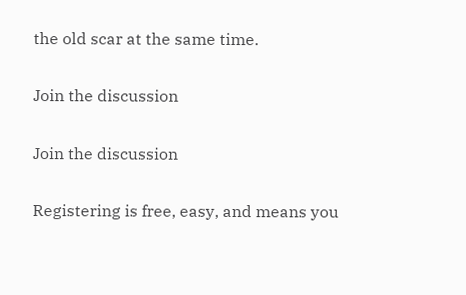the old scar at the same time.

Join the discussion

Join the discussion

Registering is free, easy, and means you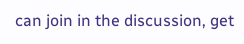can join in the discussion, get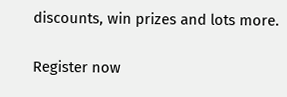discounts, win prizes and lots more.

Register now